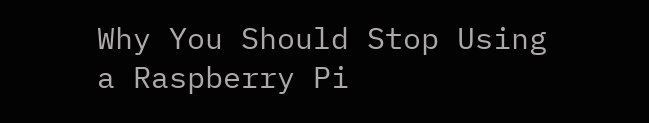Why You Should Stop Using a Raspberry Pi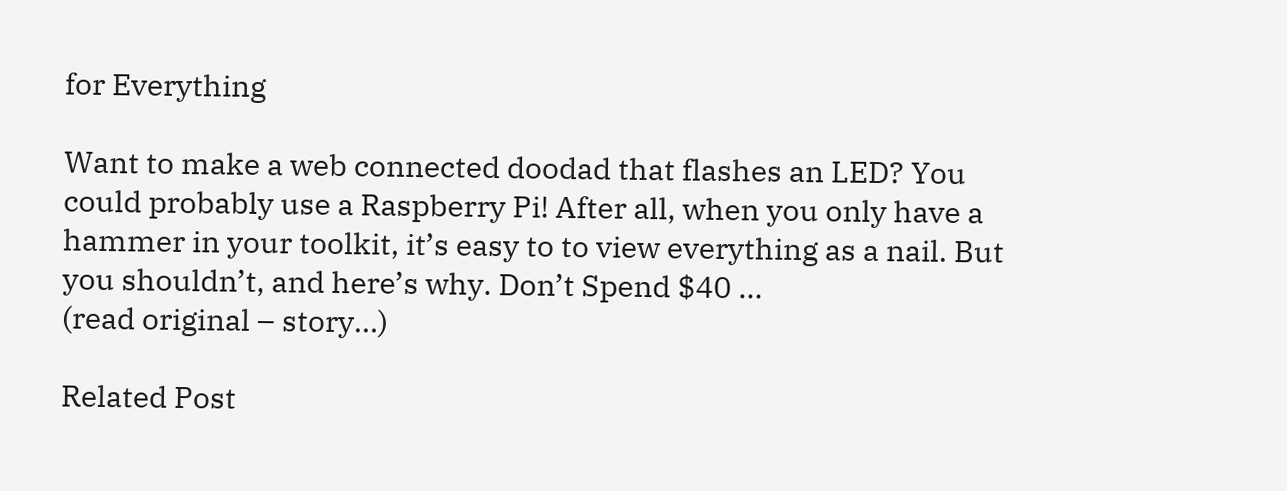for Everything

Want to make a web connected doodad that flashes an LED? You could probably use a Raspberry Pi! After all, when you only have a hammer in your toolkit, it’s easy to to view everything as a nail. But you shouldn’t, and here’s why. Don’t Spend $40 …
(read original – story…)

Related Post